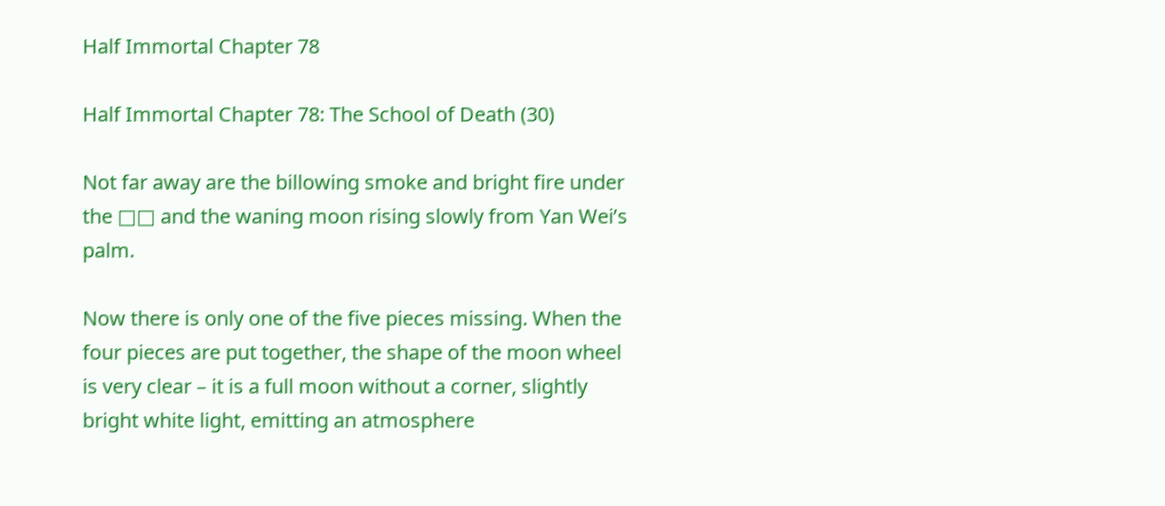Half Immortal Chapter 78

Half Immortal Chapter 78: The School of Death (30)

Not far away are the billowing smoke and bright fire under the □□ and the waning moon rising slowly from Yan Wei’s palm.

Now there is only one of the five pieces missing. When the four pieces are put together, the shape of the moon wheel is very clear – it is a full moon without a corner, slightly bright white light, emitting an atmosphere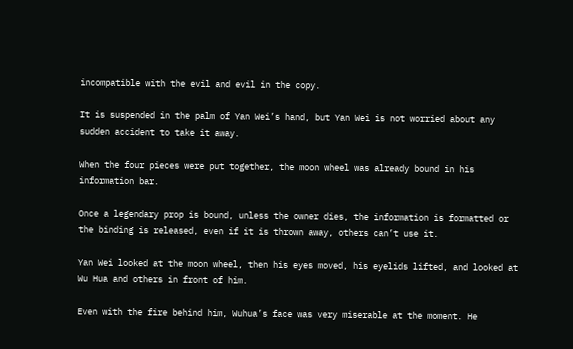incompatible with the evil and evil in the copy.

It is suspended in the palm of Yan Wei’s hand, but Yan Wei is not worried about any sudden accident to take it away.

When the four pieces were put together, the moon wheel was already bound in his information bar.

Once a legendary prop is bound, unless the owner dies, the information is formatted or the binding is released, even if it is thrown away, others can’t use it.

Yan Wei looked at the moon wheel, then his eyes moved, his eyelids lifted, and looked at Wu Hua and others in front of him.

Even with the fire behind him, Wuhua’s face was very miserable at the moment. He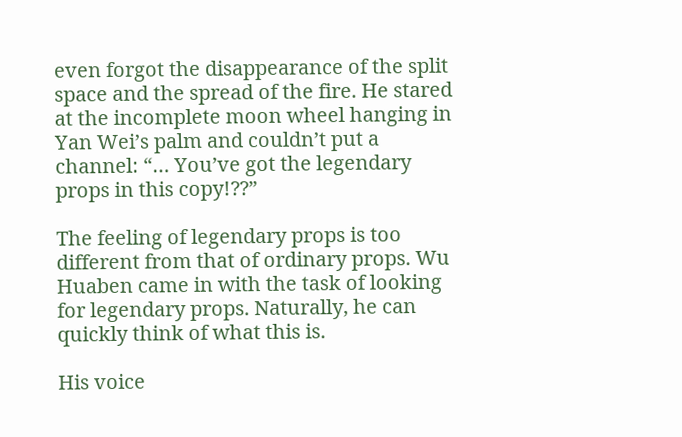even forgot the disappearance of the split space and the spread of the fire. He stared at the incomplete moon wheel hanging in Yan Wei’s palm and couldn’t put a channel: “… You’ve got the legendary props in this copy!??”

The feeling of legendary props is too different from that of ordinary props. Wu Huaben came in with the task of looking for legendary props. Naturally, he can quickly think of what this is.

His voice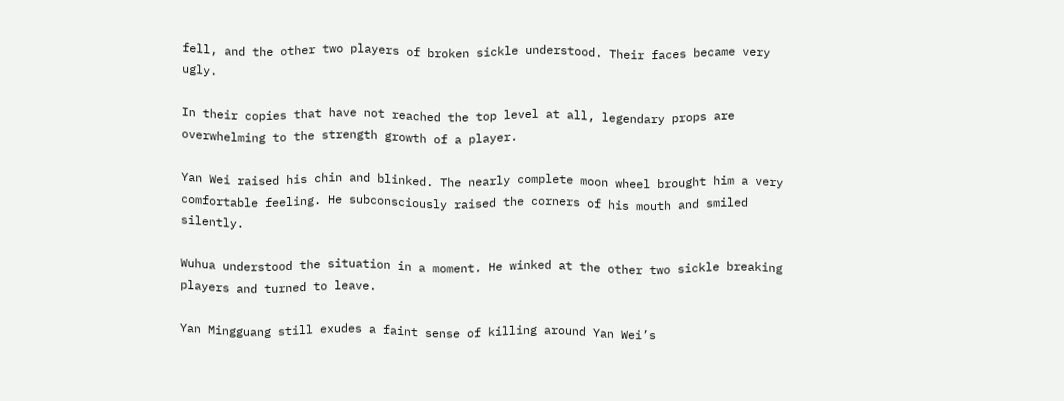fell, and the other two players of broken sickle understood. Their faces became very ugly.

In their copies that have not reached the top level at all, legendary props are overwhelming to the strength growth of a player.

Yan Wei raised his chin and blinked. The nearly complete moon wheel brought him a very comfortable feeling. He subconsciously raised the corners of his mouth and smiled silently.

Wuhua understood the situation in a moment. He winked at the other two sickle breaking players and turned to leave.

Yan Mingguang still exudes a faint sense of killing around Yan Wei’s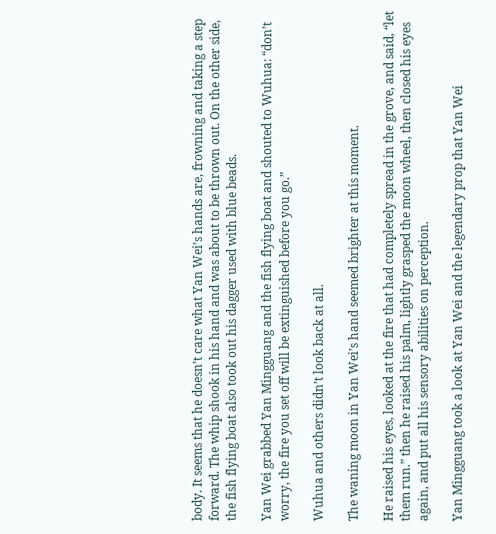body. It seems that he doesn’t care what Yan Wei’s hands are, frowning and taking a step forward. The whip shook in his hand and was about to be thrown out. On the other side, the fish flying boat also took out his dagger used with blue beads.

Yan Wei grabbed Yan Mingguang and the fish flying boat and shouted to Wuhua: “don’t worry, the fire you set off will be extinguished before you go.”

Wuhua and others didn’t look back at all.

The waning moon in Yan Wei’s hand seemed brighter at this moment.

He raised his eyes, looked at the fire that had completely spread in the grove, and said, “let them run.” then he raised his palm, lightly grasped the moon wheel, then closed his eyes again, and put all his sensory abilities on perception.

Yan Mingguang took a look at Yan Wei and the legendary prop that Yan Wei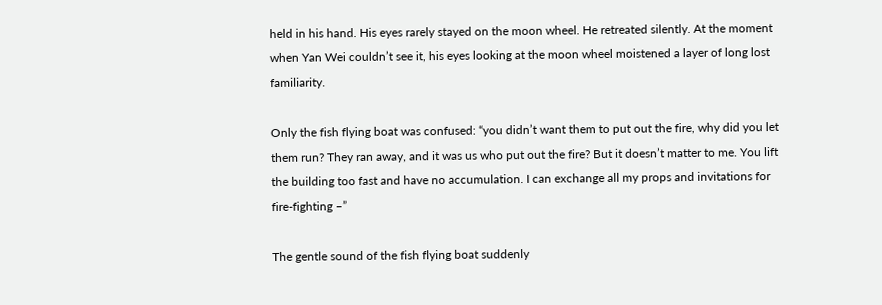held in his hand. His eyes rarely stayed on the moon wheel. He retreated silently. At the moment when Yan Wei couldn’t see it, his eyes looking at the moon wheel moistened a layer of long lost familiarity.

Only the fish flying boat was confused: “you didn’t want them to put out the fire, why did you let them run? They ran away, and it was us who put out the fire? But it doesn’t matter to me. You lift the building too fast and have no accumulation. I can exchange all my props and invitations for fire-fighting –”

The gentle sound of the fish flying boat suddenly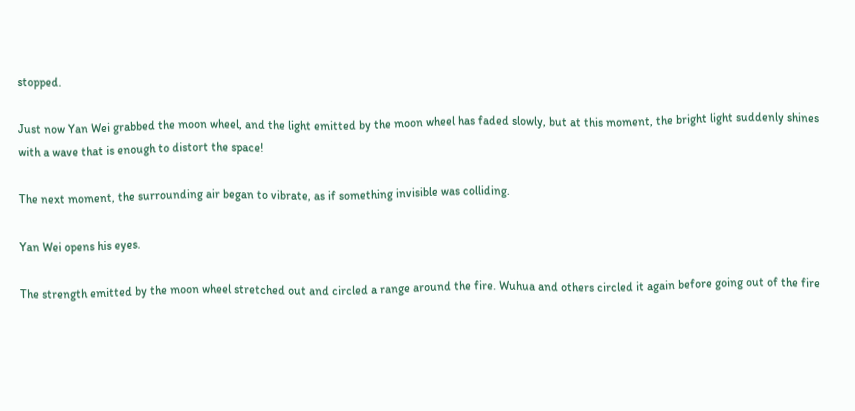stopped.

Just now Yan Wei grabbed the moon wheel, and the light emitted by the moon wheel has faded slowly, but at this moment, the bright light suddenly shines with a wave that is enough to distort the space!

The next moment, the surrounding air began to vibrate, as if something invisible was colliding.

Yan Wei opens his eyes.

The strength emitted by the moon wheel stretched out and circled a range around the fire. Wuhua and others circled it again before going out of the fire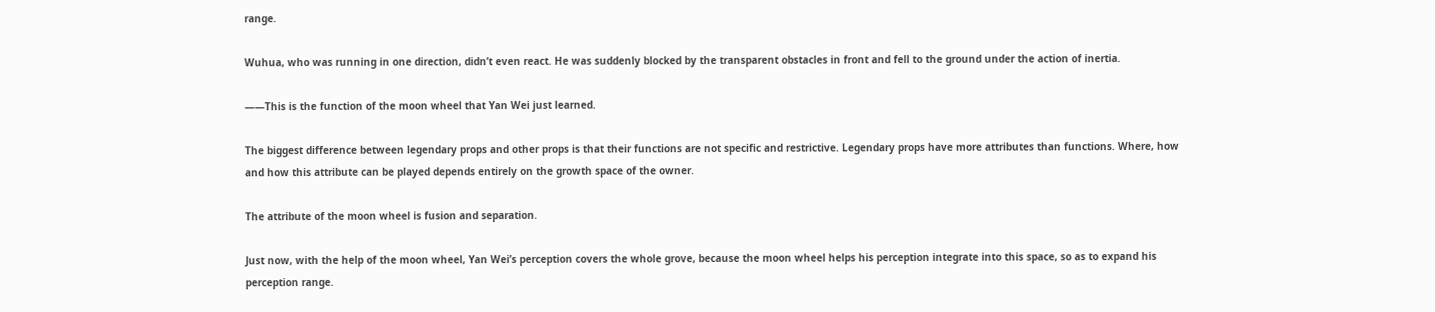range.

Wuhua, who was running in one direction, didn’t even react. He was suddenly blocked by the transparent obstacles in front and fell to the ground under the action of inertia.

——This is the function of the moon wheel that Yan Wei just learned.

The biggest difference between legendary props and other props is that their functions are not specific and restrictive. Legendary props have more attributes than functions. Where, how and how this attribute can be played depends entirely on the growth space of the owner.

The attribute of the moon wheel is fusion and separation.

Just now, with the help of the moon wheel, Yan Wei’s perception covers the whole grove, because the moon wheel helps his perception integrate into this space, so as to expand his perception range.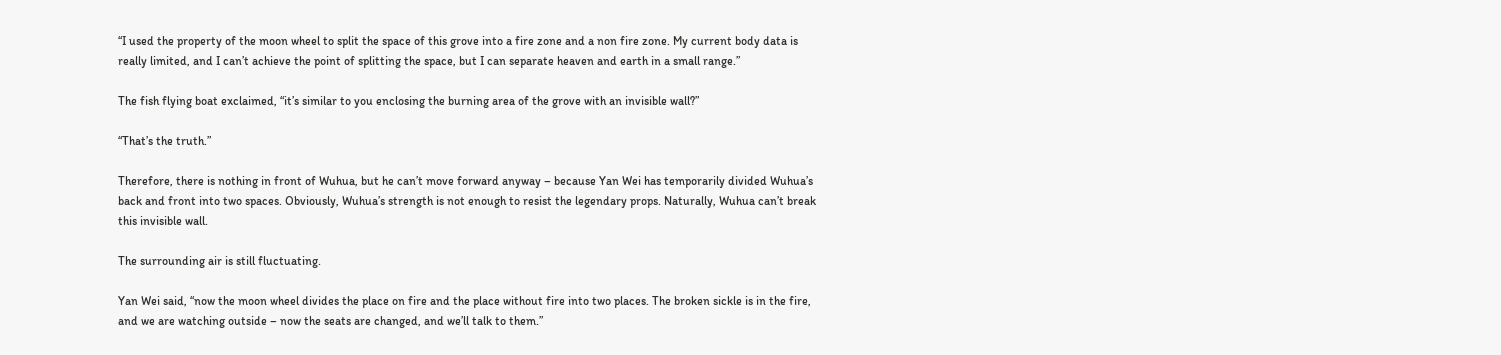“I used the property of the moon wheel to split the space of this grove into a fire zone and a non fire zone. My current body data is really limited, and I can’t achieve the point of splitting the space, but I can separate heaven and earth in a small range.”

The fish flying boat exclaimed, “it’s similar to you enclosing the burning area of the grove with an invisible wall?”

“That’s the truth.”

Therefore, there is nothing in front of Wuhua, but he can’t move forward anyway – because Yan Wei has temporarily divided Wuhua’s back and front into two spaces. Obviously, Wuhua’s strength is not enough to resist the legendary props. Naturally, Wuhua can’t break this invisible wall.

The surrounding air is still fluctuating.

Yan Wei said, “now the moon wheel divides the place on fire and the place without fire into two places. The broken sickle is in the fire, and we are watching outside – now the seats are changed, and we’ll talk to them.”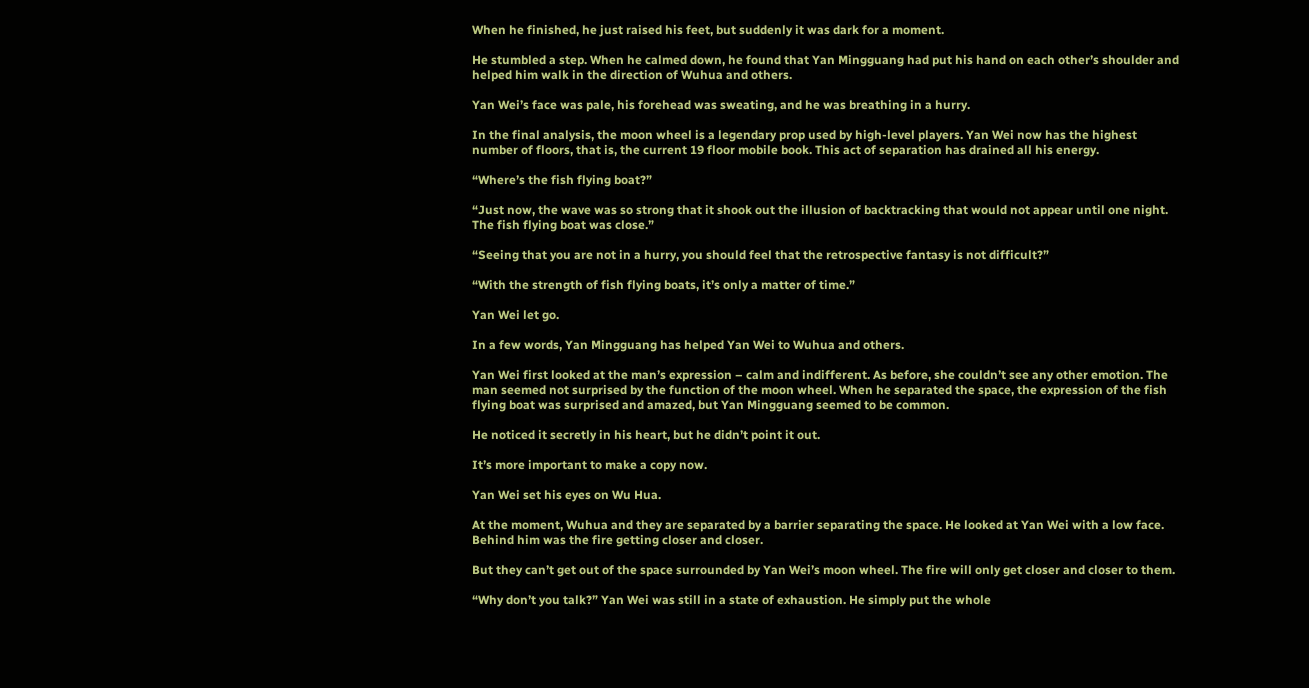When he finished, he just raised his feet, but suddenly it was dark for a moment.

He stumbled a step. When he calmed down, he found that Yan Mingguang had put his hand on each other’s shoulder and helped him walk in the direction of Wuhua and others.

Yan Wei’s face was pale, his forehead was sweating, and he was breathing in a hurry.

In the final analysis, the moon wheel is a legendary prop used by high-level players. Yan Wei now has the highest number of floors, that is, the current 19 floor mobile book. This act of separation has drained all his energy.

“Where’s the fish flying boat?”

“Just now, the wave was so strong that it shook out the illusion of backtracking that would not appear until one night. The fish flying boat was close.”

“Seeing that you are not in a hurry, you should feel that the retrospective fantasy is not difficult?”

“With the strength of fish flying boats, it’s only a matter of time.”

Yan Wei let go.

In a few words, Yan Mingguang has helped Yan Wei to Wuhua and others.

Yan Wei first looked at the man’s expression – calm and indifferent. As before, she couldn’t see any other emotion. The man seemed not surprised by the function of the moon wheel. When he separated the space, the expression of the fish flying boat was surprised and amazed, but Yan Mingguang seemed to be common.

He noticed it secretly in his heart, but he didn’t point it out.

It’s more important to make a copy now.

Yan Wei set his eyes on Wu Hua.

At the moment, Wuhua and they are separated by a barrier separating the space. He looked at Yan Wei with a low face. Behind him was the fire getting closer and closer.

But they can’t get out of the space surrounded by Yan Wei’s moon wheel. The fire will only get closer and closer to them.

“Why don’t you talk?” Yan Wei was still in a state of exhaustion. He simply put the whole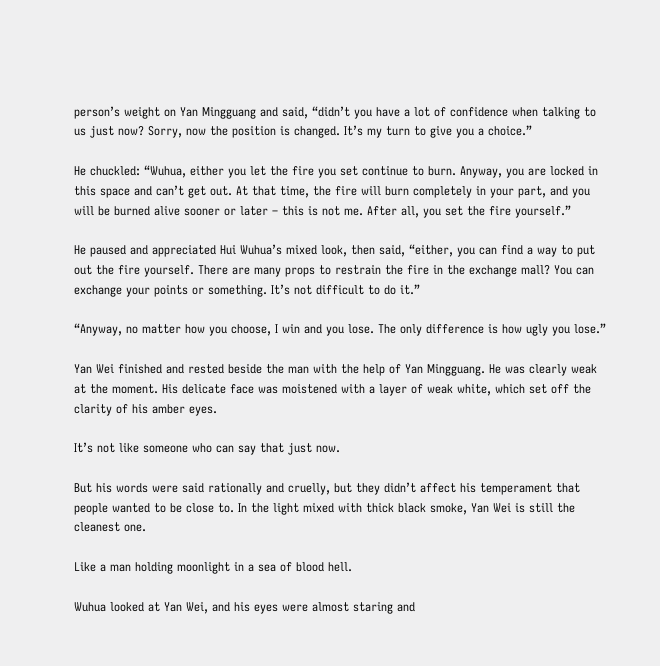person’s weight on Yan Mingguang and said, “didn’t you have a lot of confidence when talking to us just now? Sorry, now the position is changed. It’s my turn to give you a choice.”

He chuckled: “Wuhua, either you let the fire you set continue to burn. Anyway, you are locked in this space and can’t get out. At that time, the fire will burn completely in your part, and you will be burned alive sooner or later – this is not me. After all, you set the fire yourself.”

He paused and appreciated Hui Wuhua’s mixed look, then said, “either, you can find a way to put out the fire yourself. There are many props to restrain the fire in the exchange mall? You can exchange your points or something. It’s not difficult to do it.”

“Anyway, no matter how you choose, I win and you lose. The only difference is how ugly you lose.”

Yan Wei finished and rested beside the man with the help of Yan Mingguang. He was clearly weak at the moment. His delicate face was moistened with a layer of weak white, which set off the clarity of his amber eyes.

It’s not like someone who can say that just now.

But his words were said rationally and cruelly, but they didn’t affect his temperament that people wanted to be close to. In the light mixed with thick black smoke, Yan Wei is still the cleanest one.

Like a man holding moonlight in a sea of blood hell.

Wuhua looked at Yan Wei, and his eyes were almost staring and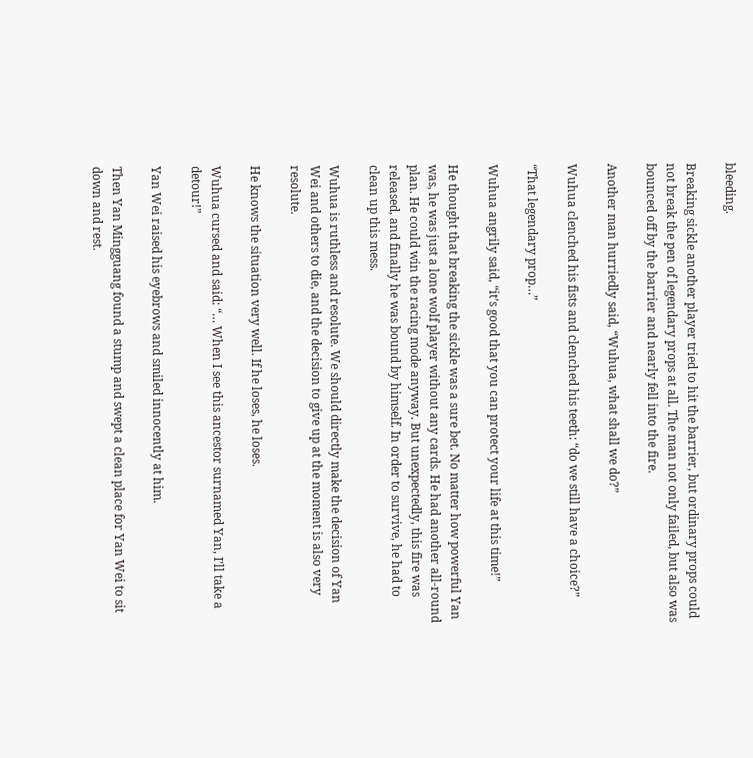bleeding.

Breaking sickle another player tried to hit the barrier, but ordinary props could not break the pen of legendary props at all. The man not only failed, but also was bounced off by the barrier and nearly fell into the fire.

Another man hurriedly said, “Wuhua, what shall we do?”

Wuhua clenched his fists and clenched his teeth: “do we still have a choice?”

“That legendary prop…”

Wuhua angrily said, “it’s good that you can protect your life at this time!”

He thought that breaking the sickle was a sure bet. No matter how powerful Yan was, he was just a lone wolf player without any cards. He had another all-round plan. He could win the racing mode anyway. But unexpectedly, this fire was released, and finally he was bound by himself. In order to survive, he had to clean up this mess.

Wuhua is ruthless and resolute. We should directly make the decision of Yan Wei and others to die, and the decision to give up at the moment is also very resolute.

He knows the situation very well. If he loses, he loses.

Wuhua cursed and said: “… When I see this ancestor surnamed Yan, I’ll take a detour!”

Yan Wei raised his eyebrows and smiled innocently at him.

Then Yan Mingguang found a stump and swept a clean place for Yan Wei to sit down and rest.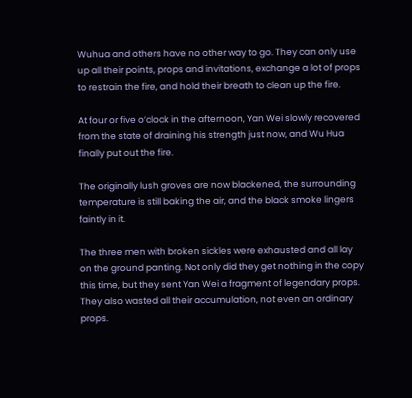Wuhua and others have no other way to go. They can only use up all their points, props and invitations, exchange a lot of props to restrain the fire, and hold their breath to clean up the fire.

At four or five o’clock in the afternoon, Yan Wei slowly recovered from the state of draining his strength just now, and Wu Hua finally put out the fire.

The originally lush groves are now blackened, the surrounding temperature is still baking the air, and the black smoke lingers faintly in it.

The three men with broken sickles were exhausted and all lay on the ground panting. Not only did they get nothing in the copy this time, but they sent Yan Wei a fragment of legendary props. They also wasted all their accumulation, not even an ordinary props.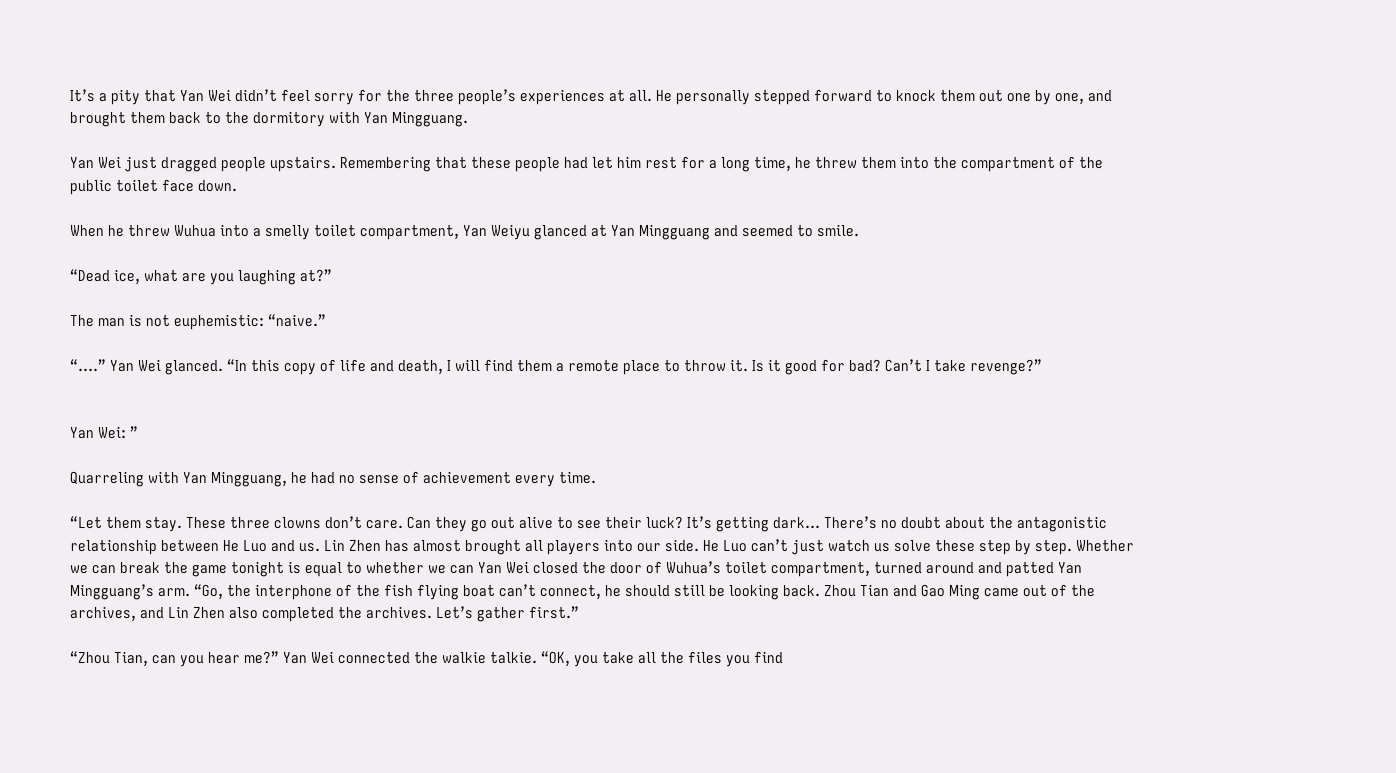It’s a pity that Yan Wei didn’t feel sorry for the three people’s experiences at all. He personally stepped forward to knock them out one by one, and brought them back to the dormitory with Yan Mingguang.

Yan Wei just dragged people upstairs. Remembering that these people had let him rest for a long time, he threw them into the compartment of the public toilet face down.

When he threw Wuhua into a smelly toilet compartment, Yan Weiyu glanced at Yan Mingguang and seemed to smile.

“Dead ice, what are you laughing at?”

The man is not euphemistic: “naive.”

“….” Yan Wei glanced. “In this copy of life and death, I will find them a remote place to throw it. Is it good for bad? Can’t I take revenge?”


Yan Wei: ”

Quarreling with Yan Mingguang, he had no sense of achievement every time.

“Let them stay. These three clowns don’t care. Can they go out alive to see their luck? It’s getting dark… There’s no doubt about the antagonistic relationship between He Luo and us. Lin Zhen has almost brought all players into our side. He Luo can’t just watch us solve these step by step. Whether we can break the game tonight is equal to whether we can Yan Wei closed the door of Wuhua’s toilet compartment, turned around and patted Yan Mingguang’s arm. “Go, the interphone of the fish flying boat can’t connect, he should still be looking back. Zhou Tian and Gao Ming came out of the archives, and Lin Zhen also completed the archives. Let’s gather first.”

“Zhou Tian, can you hear me?” Yan Wei connected the walkie talkie. “OK, you take all the files you find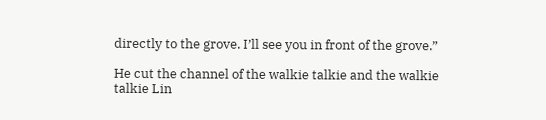directly to the grove. I’ll see you in front of the grove.”

He cut the channel of the walkie talkie and the walkie talkie Lin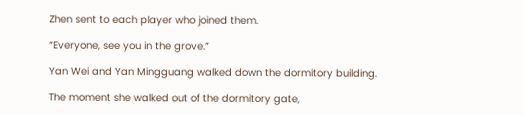Zhen sent to each player who joined them.

“Everyone, see you in the grove.”

Yan Wei and Yan Mingguang walked down the dormitory building.

The moment she walked out of the dormitory gate,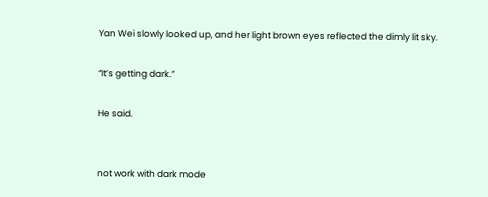Yan Wei slowly looked up, and her light brown eyes reflected the dimly lit sky.

“It’s getting dark.”

He said.


not work with dark mode